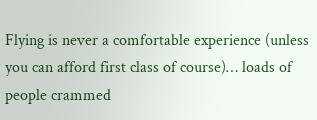Flying is never a comfortable experience (unless you can afford first class of course)… loads of people crammed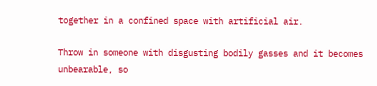together in a confined space with artificial air.

Throw in someone with disgusting bodily gasses and it becomes unbearable, so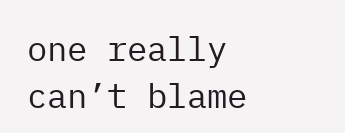one really can’t blame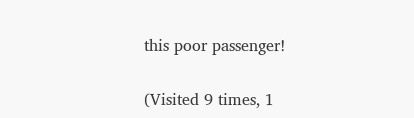this poor passenger!


(Visited 9 times, 1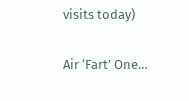visits today)

Air ‘Fart’ One…